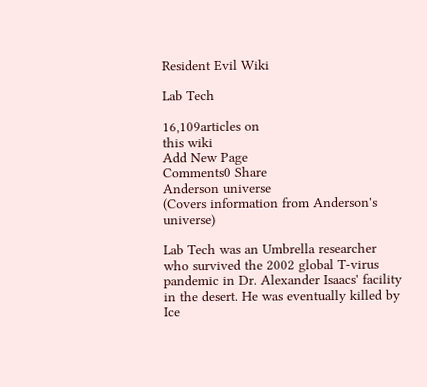Resident Evil Wiki

Lab Tech

16,109articles on
this wiki
Add New Page
Comments0 Share
Anderson universe
(Covers information from Anderson's universe)

Lab Tech was an Umbrella researcher who survived the 2002 global T-virus pandemic in Dr. Alexander Isaacs' facility in the desert. He was eventually killed by Ice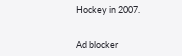Hockey in 2007.


Ad blocker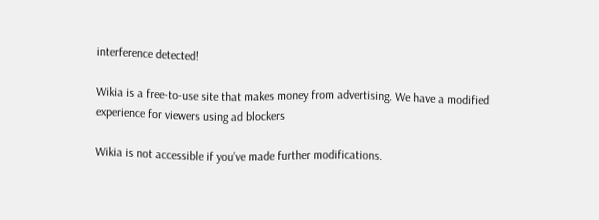interference detected!

Wikia is a free-to-use site that makes money from advertising. We have a modified experience for viewers using ad blockers

Wikia is not accessible if you’ve made further modifications.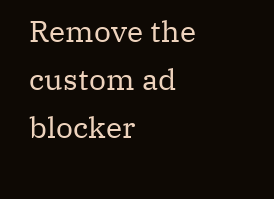Remove the custom ad blocker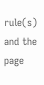rule(s) and the page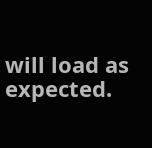will load as expected.